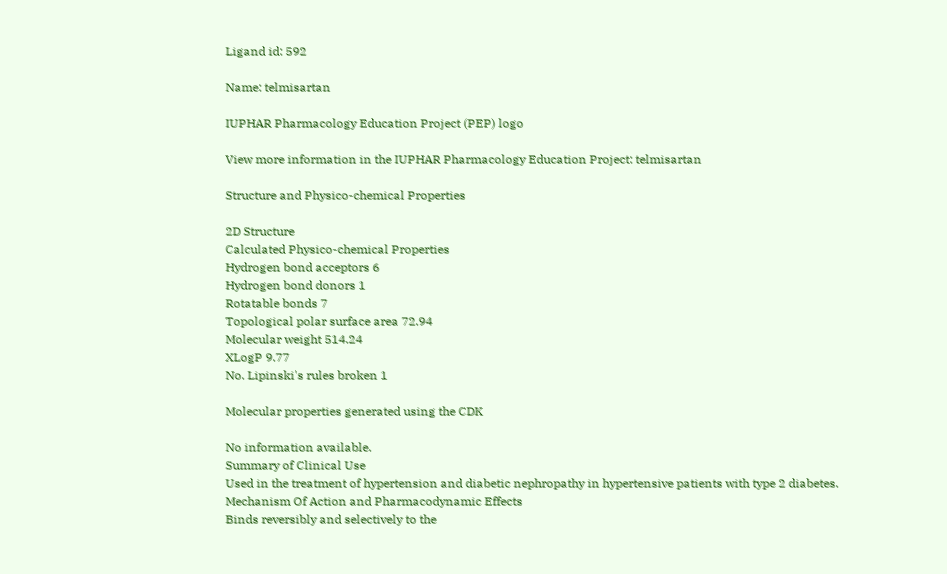Ligand id: 592

Name: telmisartan

IUPHAR Pharmacology Education Project (PEP) logo

View more information in the IUPHAR Pharmacology Education Project: telmisartan

Structure and Physico-chemical Properties

2D Structure
Calculated Physico-chemical Properties
Hydrogen bond acceptors 6
Hydrogen bond donors 1
Rotatable bonds 7
Topological polar surface area 72.94
Molecular weight 514.24
XLogP 9.77
No. Lipinski's rules broken 1

Molecular properties generated using the CDK

No information available.
Summary of Clinical Use
Used in the treatment of hypertension and diabetic nephropathy in hypertensive patients with type 2 diabetes.
Mechanism Of Action and Pharmacodynamic Effects
Binds reversibly and selectively to the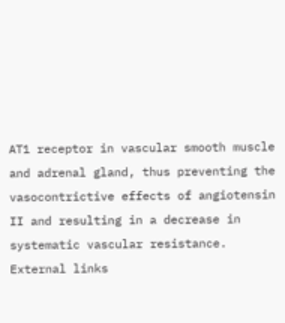AT1 receptor in vascular smooth muscle and adrenal gland, thus preventing the vasocontrictive effects of angiotensin II and resulting in a decrease in systematic vascular resistance.
External links